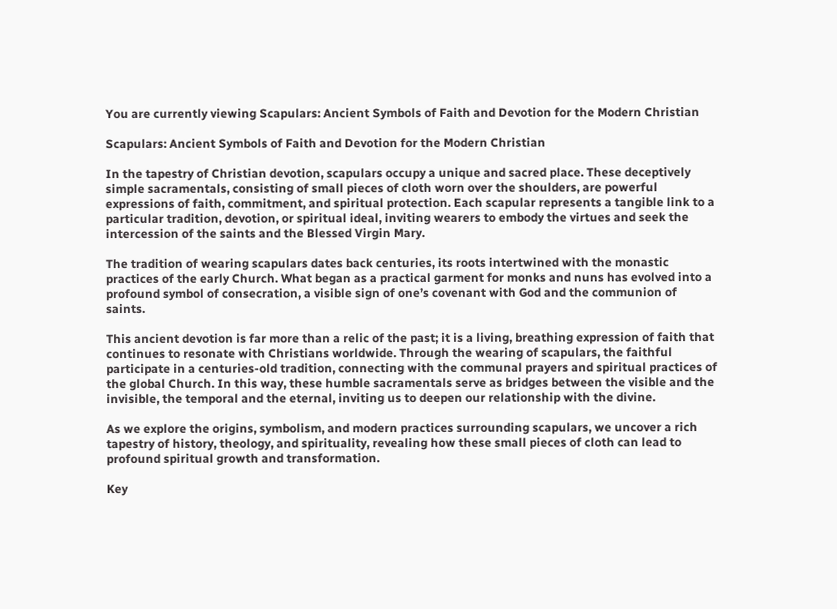You are currently viewing Scapulars: Ancient Symbols of Faith and Devotion for the Modern Christian

Scapulars: Ancient Symbols of Faith and Devotion for the Modern Christian

In the tapestry of Christian devotion, scapulars occupy a unique and sacred place. These deceptively simple sacramentals, consisting of small pieces of cloth worn over the shoulders, are powerful expressions of faith, commitment, and spiritual protection. Each scapular represents a tangible link to a particular tradition, devotion, or spiritual ideal, inviting wearers to embody the virtues and seek the intercession of the saints and the Blessed Virgin Mary.

The tradition of wearing scapulars dates back centuries, its roots intertwined with the monastic practices of the early Church. What began as a practical garment for monks and nuns has evolved into a profound symbol of consecration, a visible sign of one’s covenant with God and the communion of saints.

This ancient devotion is far more than a relic of the past; it is a living, breathing expression of faith that continues to resonate with Christians worldwide. Through the wearing of scapulars, the faithful participate in a centuries-old tradition, connecting with the communal prayers and spiritual practices of the global Church. In this way, these humble sacramentals serve as bridges between the visible and the invisible, the temporal and the eternal, inviting us to deepen our relationship with the divine.

As we explore the origins, symbolism, and modern practices surrounding scapulars, we uncover a rich tapestry of history, theology, and spirituality, revealing how these small pieces of cloth can lead to profound spiritual growth and transformation.

Key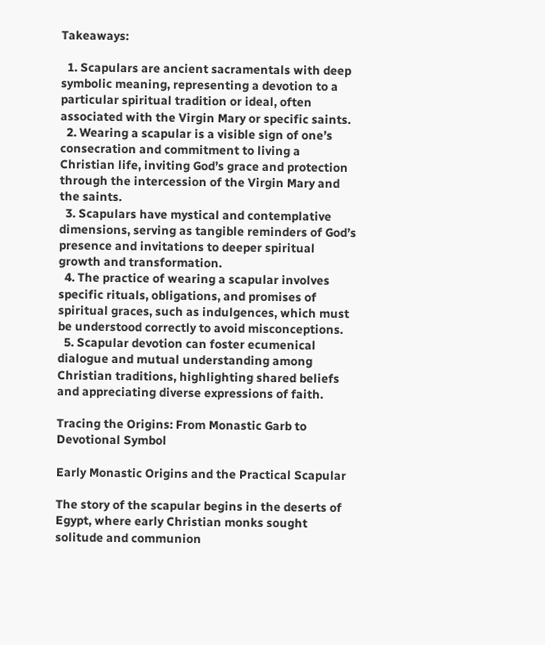Takeaways:

  1. Scapulars are ancient sacramentals with deep symbolic meaning, representing a devotion to a particular spiritual tradition or ideal, often associated with the Virgin Mary or specific saints.
  2. Wearing a scapular is a visible sign of one’s consecration and commitment to living a Christian life, inviting God’s grace and protection through the intercession of the Virgin Mary and the saints.
  3. Scapulars have mystical and contemplative dimensions, serving as tangible reminders of God’s presence and invitations to deeper spiritual growth and transformation.
  4. The practice of wearing a scapular involves specific rituals, obligations, and promises of spiritual graces, such as indulgences, which must be understood correctly to avoid misconceptions.
  5. Scapular devotion can foster ecumenical dialogue and mutual understanding among Christian traditions, highlighting shared beliefs and appreciating diverse expressions of faith.

Tracing the Origins: From Monastic Garb to Devotional Symbol

Early Monastic Origins and the Practical Scapular

The story of the scapular begins in the deserts of Egypt, where early Christian monks sought solitude and communion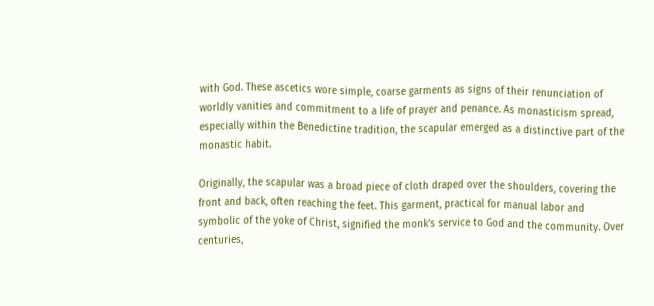with God. These ascetics wore simple, coarse garments as signs of their renunciation of worldly vanities and commitment to a life of prayer and penance. As monasticism spread, especially within the Benedictine tradition, the scapular emerged as a distinctive part of the monastic habit.

Originally, the scapular was a broad piece of cloth draped over the shoulders, covering the front and back, often reaching the feet. This garment, practical for manual labor and symbolic of the yoke of Christ, signified the monk’s service to God and the community. Over centuries,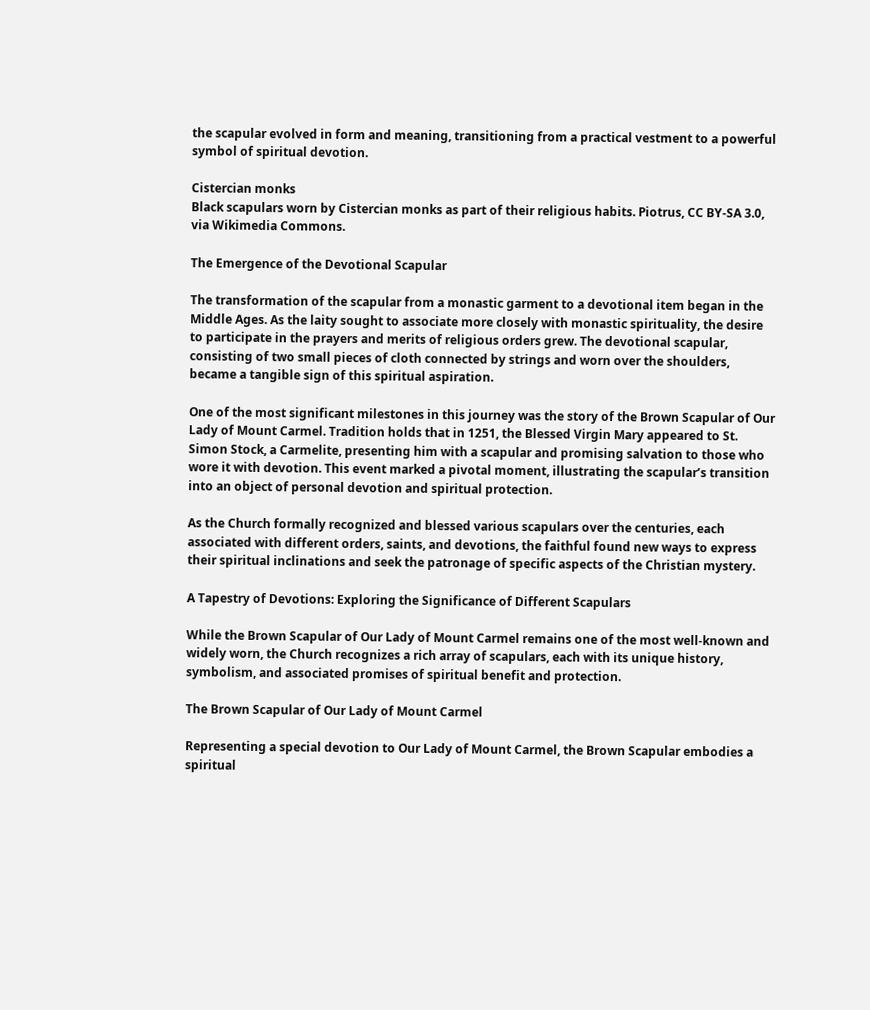the scapular evolved in form and meaning, transitioning from a practical vestment to a powerful symbol of spiritual devotion.

Cistercian monks
Black scapulars worn by Cistercian monks as part of their religious habits. Piotrus, CC BY-SA 3.0, via Wikimedia Commons.

The Emergence of the Devotional Scapular

The transformation of the scapular from a monastic garment to a devotional item began in the Middle Ages. As the laity sought to associate more closely with monastic spirituality, the desire to participate in the prayers and merits of religious orders grew. The devotional scapular, consisting of two small pieces of cloth connected by strings and worn over the shoulders, became a tangible sign of this spiritual aspiration.

One of the most significant milestones in this journey was the story of the Brown Scapular of Our Lady of Mount Carmel. Tradition holds that in 1251, the Blessed Virgin Mary appeared to St. Simon Stock, a Carmelite, presenting him with a scapular and promising salvation to those who wore it with devotion. This event marked a pivotal moment, illustrating the scapular’s transition into an object of personal devotion and spiritual protection.

As the Church formally recognized and blessed various scapulars over the centuries, each associated with different orders, saints, and devotions, the faithful found new ways to express their spiritual inclinations and seek the patronage of specific aspects of the Christian mystery.

A Tapestry of Devotions: Exploring the Significance of Different Scapulars

While the Brown Scapular of Our Lady of Mount Carmel remains one of the most well-known and widely worn, the Church recognizes a rich array of scapulars, each with its unique history, symbolism, and associated promises of spiritual benefit and protection.

The Brown Scapular of Our Lady of Mount Carmel

Representing a special devotion to Our Lady of Mount Carmel, the Brown Scapular embodies a spiritual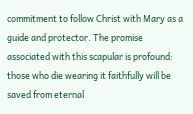commitment to follow Christ with Mary as a guide and protector. The promise associated with this scapular is profound: those who die wearing it faithfully will be saved from eternal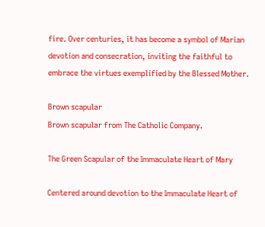fire. Over centuries, it has become a symbol of Marian devotion and consecration, inviting the faithful to embrace the virtues exemplified by the Blessed Mother.

Brown scapular
Brown scapular from The Catholic Company.

The Green Scapular of the Immaculate Heart of Mary

Centered around devotion to the Immaculate Heart of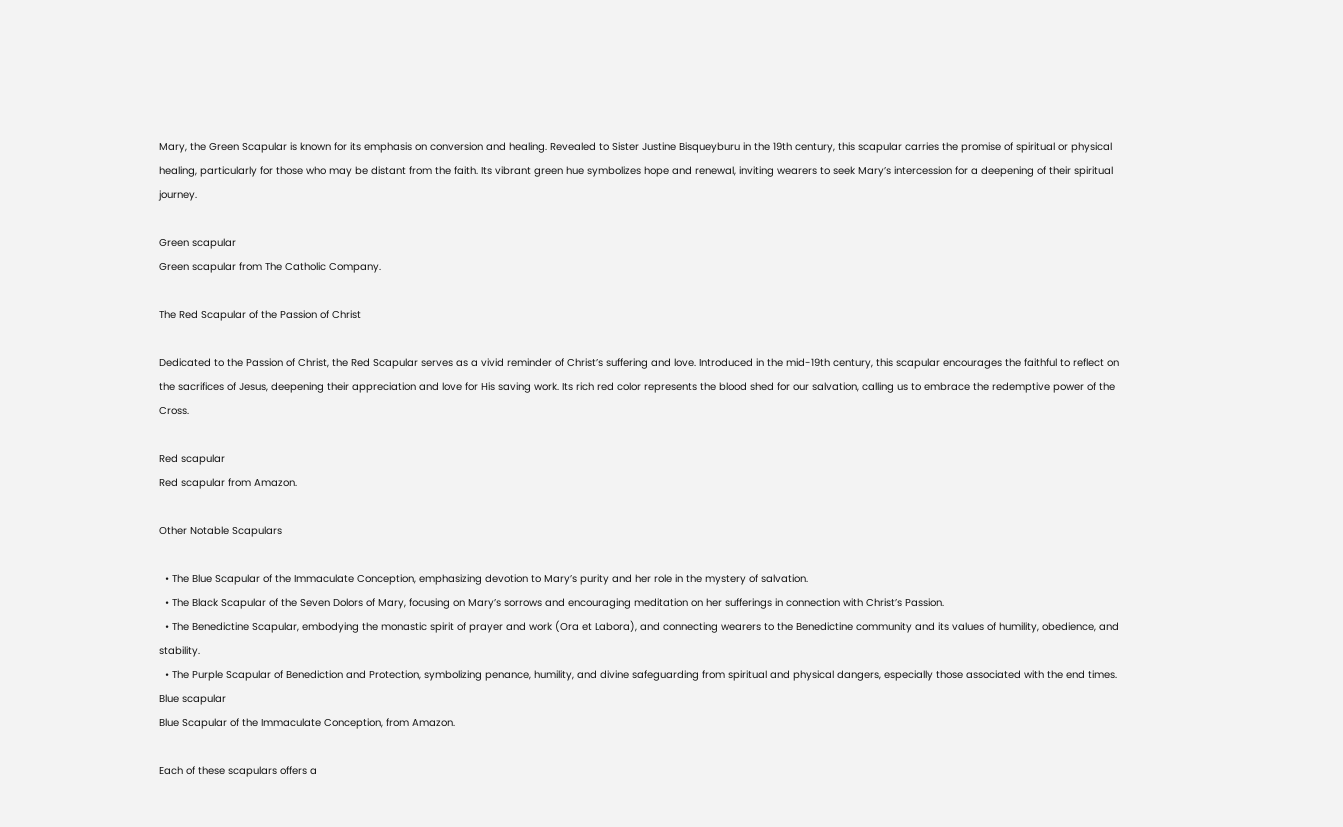Mary, the Green Scapular is known for its emphasis on conversion and healing. Revealed to Sister Justine Bisqueyburu in the 19th century, this scapular carries the promise of spiritual or physical healing, particularly for those who may be distant from the faith. Its vibrant green hue symbolizes hope and renewal, inviting wearers to seek Mary’s intercession for a deepening of their spiritual journey.

Green scapular
Green scapular from The Catholic Company.

The Red Scapular of the Passion of Christ

Dedicated to the Passion of Christ, the Red Scapular serves as a vivid reminder of Christ’s suffering and love. Introduced in the mid-19th century, this scapular encourages the faithful to reflect on the sacrifices of Jesus, deepening their appreciation and love for His saving work. Its rich red color represents the blood shed for our salvation, calling us to embrace the redemptive power of the Cross.

Red scapular
Red scapular from Amazon.

Other Notable Scapulars

  • The Blue Scapular of the Immaculate Conception, emphasizing devotion to Mary’s purity and her role in the mystery of salvation.
  • The Black Scapular of the Seven Dolors of Mary, focusing on Mary’s sorrows and encouraging meditation on her sufferings in connection with Christ’s Passion.
  • The Benedictine Scapular, embodying the monastic spirit of prayer and work (Ora et Labora), and connecting wearers to the Benedictine community and its values of humility, obedience, and stability.
  • The Purple Scapular of Benediction and Protection, symbolizing penance, humility, and divine safeguarding from spiritual and physical dangers, especially those associated with the end times.
Blue scapular
Blue Scapular of the Immaculate Conception, from Amazon.

Each of these scapulars offers a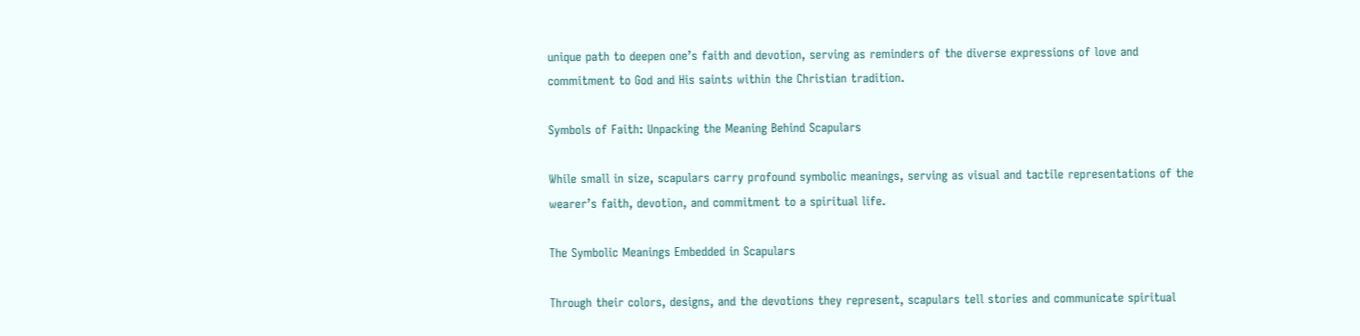unique path to deepen one’s faith and devotion, serving as reminders of the diverse expressions of love and commitment to God and His saints within the Christian tradition.

Symbols of Faith: Unpacking the Meaning Behind Scapulars

While small in size, scapulars carry profound symbolic meanings, serving as visual and tactile representations of the wearer’s faith, devotion, and commitment to a spiritual life.

The Symbolic Meanings Embedded in Scapulars

Through their colors, designs, and the devotions they represent, scapulars tell stories and communicate spiritual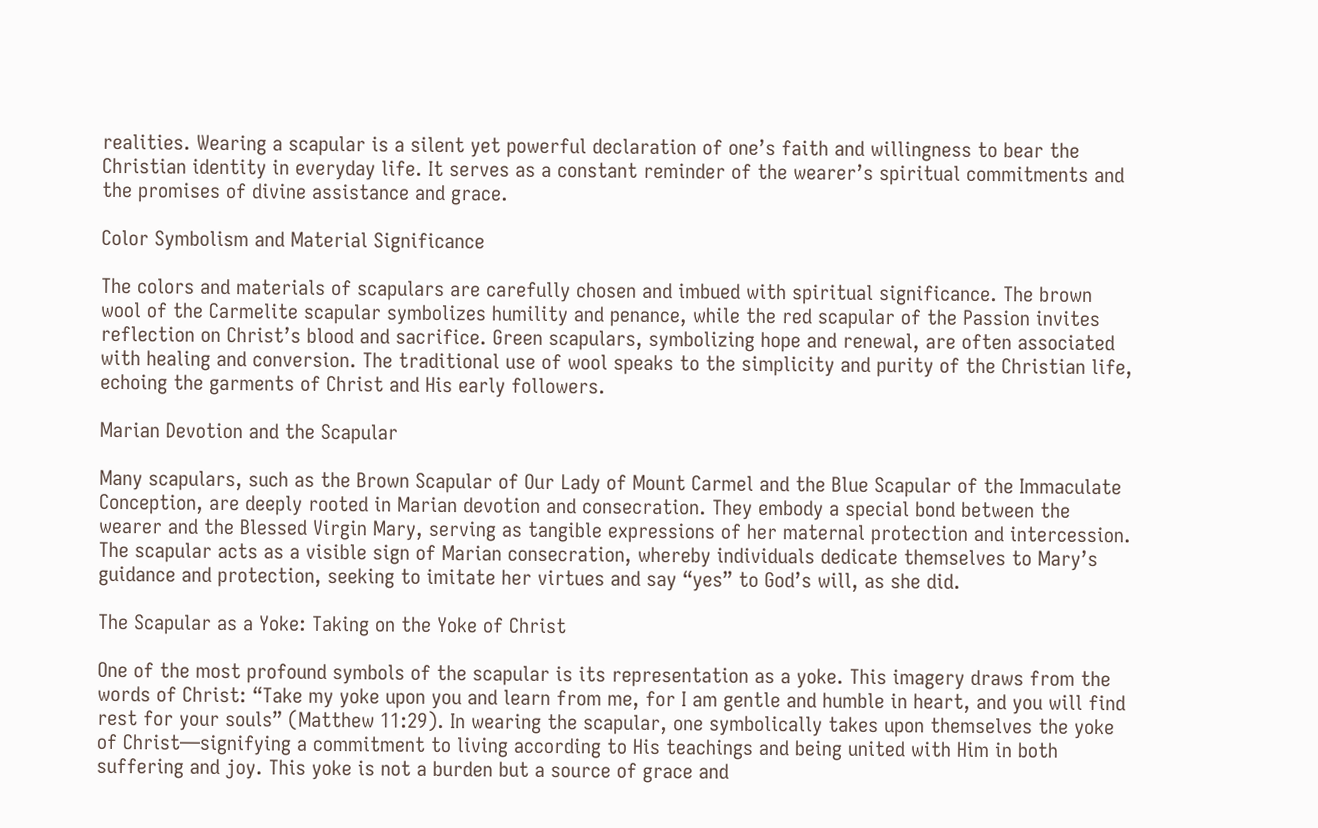realities. Wearing a scapular is a silent yet powerful declaration of one’s faith and willingness to bear the Christian identity in everyday life. It serves as a constant reminder of the wearer’s spiritual commitments and the promises of divine assistance and grace.

Color Symbolism and Material Significance

The colors and materials of scapulars are carefully chosen and imbued with spiritual significance. The brown wool of the Carmelite scapular symbolizes humility and penance, while the red scapular of the Passion invites reflection on Christ’s blood and sacrifice. Green scapulars, symbolizing hope and renewal, are often associated with healing and conversion. The traditional use of wool speaks to the simplicity and purity of the Christian life, echoing the garments of Christ and His early followers.

Marian Devotion and the Scapular

Many scapulars, such as the Brown Scapular of Our Lady of Mount Carmel and the Blue Scapular of the Immaculate Conception, are deeply rooted in Marian devotion and consecration. They embody a special bond between the wearer and the Blessed Virgin Mary, serving as tangible expressions of her maternal protection and intercession. The scapular acts as a visible sign of Marian consecration, whereby individuals dedicate themselves to Mary’s guidance and protection, seeking to imitate her virtues and say “yes” to God’s will, as she did.

The Scapular as a Yoke: Taking on the Yoke of Christ

One of the most profound symbols of the scapular is its representation as a yoke. This imagery draws from the words of Christ: “Take my yoke upon you and learn from me, for I am gentle and humble in heart, and you will find rest for your souls” (Matthew 11:29). In wearing the scapular, one symbolically takes upon themselves the yoke of Christ—signifying a commitment to living according to His teachings and being united with Him in both suffering and joy. This yoke is not a burden but a source of grace and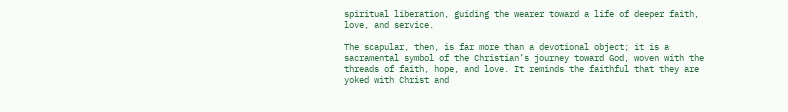spiritual liberation, guiding the wearer toward a life of deeper faith, love, and service.

The scapular, then, is far more than a devotional object; it is a sacramental symbol of the Christian’s journey toward God, woven with the threads of faith, hope, and love. It reminds the faithful that they are yoked with Christ and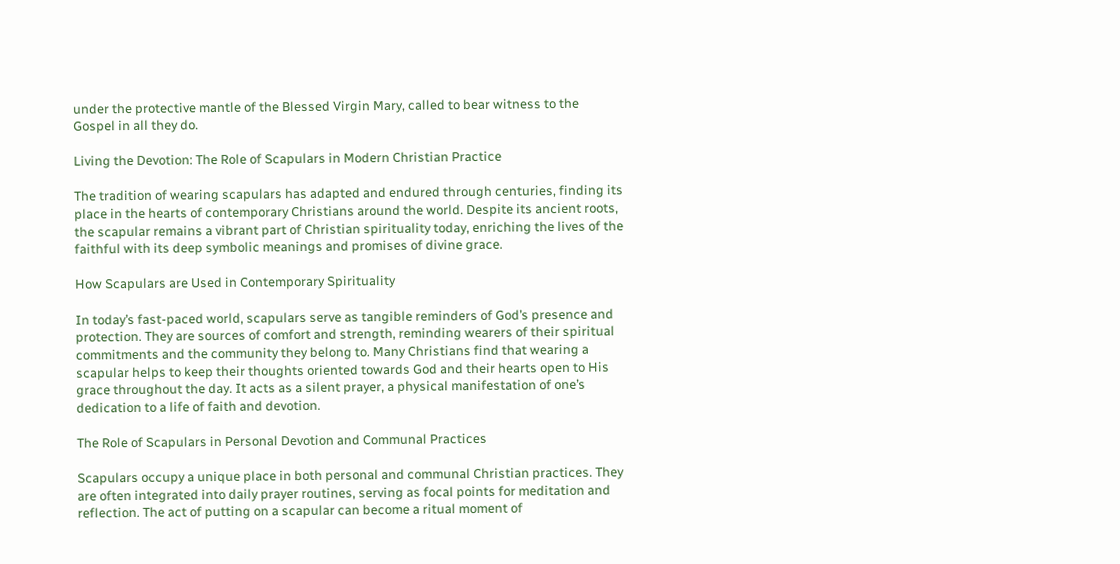under the protective mantle of the Blessed Virgin Mary, called to bear witness to the Gospel in all they do.

Living the Devotion: The Role of Scapulars in Modern Christian Practice

The tradition of wearing scapulars has adapted and endured through centuries, finding its place in the hearts of contemporary Christians around the world. Despite its ancient roots, the scapular remains a vibrant part of Christian spirituality today, enriching the lives of the faithful with its deep symbolic meanings and promises of divine grace.

How Scapulars are Used in Contemporary Spirituality

In today’s fast-paced world, scapulars serve as tangible reminders of God’s presence and protection. They are sources of comfort and strength, reminding wearers of their spiritual commitments and the community they belong to. Many Christians find that wearing a scapular helps to keep their thoughts oriented towards God and their hearts open to His grace throughout the day. It acts as a silent prayer, a physical manifestation of one’s dedication to a life of faith and devotion.

The Role of Scapulars in Personal Devotion and Communal Practices

Scapulars occupy a unique place in both personal and communal Christian practices. They are often integrated into daily prayer routines, serving as focal points for meditation and reflection. The act of putting on a scapular can become a ritual moment of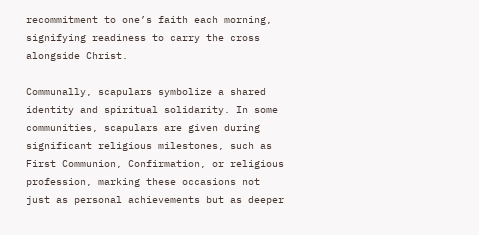recommitment to one’s faith each morning, signifying readiness to carry the cross alongside Christ.

Communally, scapulars symbolize a shared identity and spiritual solidarity. In some communities, scapulars are given during significant religious milestones, such as First Communion, Confirmation, or religious profession, marking these occasions not just as personal achievements but as deeper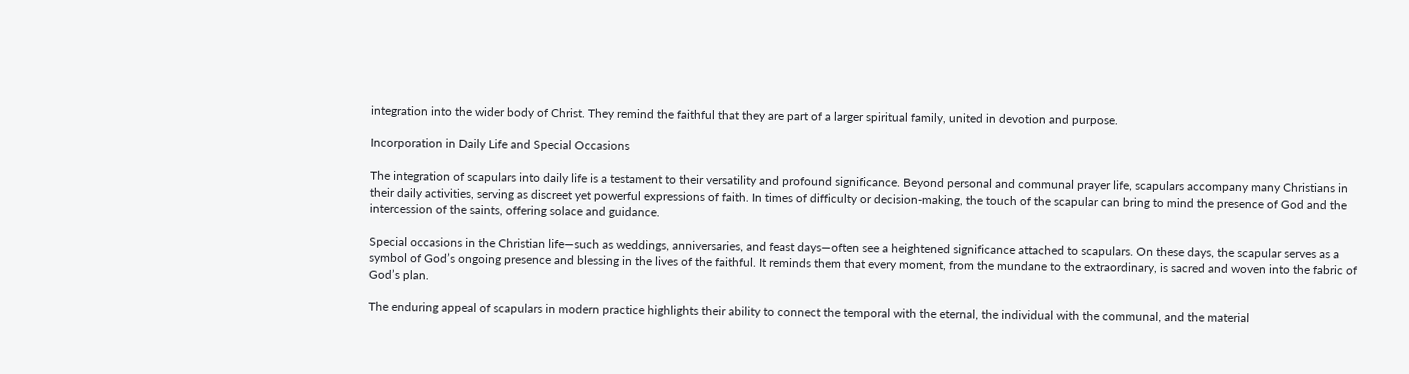integration into the wider body of Christ. They remind the faithful that they are part of a larger spiritual family, united in devotion and purpose.

Incorporation in Daily Life and Special Occasions

The integration of scapulars into daily life is a testament to their versatility and profound significance. Beyond personal and communal prayer life, scapulars accompany many Christians in their daily activities, serving as discreet yet powerful expressions of faith. In times of difficulty or decision-making, the touch of the scapular can bring to mind the presence of God and the intercession of the saints, offering solace and guidance.

Special occasions in the Christian life—such as weddings, anniversaries, and feast days—often see a heightened significance attached to scapulars. On these days, the scapular serves as a symbol of God’s ongoing presence and blessing in the lives of the faithful. It reminds them that every moment, from the mundane to the extraordinary, is sacred and woven into the fabric of God’s plan.

The enduring appeal of scapulars in modern practice highlights their ability to connect the temporal with the eternal, the individual with the communal, and the material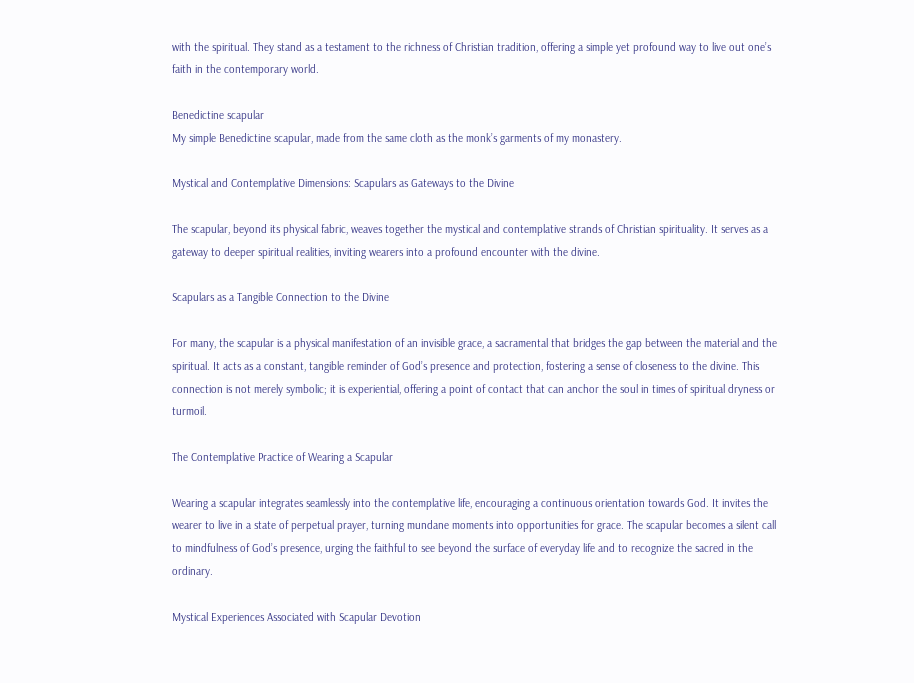with the spiritual. They stand as a testament to the richness of Christian tradition, offering a simple yet profound way to live out one’s faith in the contemporary world.

Benedictine scapular
My simple Benedictine scapular, made from the same cloth as the monk’s garments of my monastery.

Mystical and Contemplative Dimensions: Scapulars as Gateways to the Divine

The scapular, beyond its physical fabric, weaves together the mystical and contemplative strands of Christian spirituality. It serves as a gateway to deeper spiritual realities, inviting wearers into a profound encounter with the divine.

Scapulars as a Tangible Connection to the Divine

For many, the scapular is a physical manifestation of an invisible grace, a sacramental that bridges the gap between the material and the spiritual. It acts as a constant, tangible reminder of God’s presence and protection, fostering a sense of closeness to the divine. This connection is not merely symbolic; it is experiential, offering a point of contact that can anchor the soul in times of spiritual dryness or turmoil.

The Contemplative Practice of Wearing a Scapular

Wearing a scapular integrates seamlessly into the contemplative life, encouraging a continuous orientation towards God. It invites the wearer to live in a state of perpetual prayer, turning mundane moments into opportunities for grace. The scapular becomes a silent call to mindfulness of God’s presence, urging the faithful to see beyond the surface of everyday life and to recognize the sacred in the ordinary.

Mystical Experiences Associated with Scapular Devotion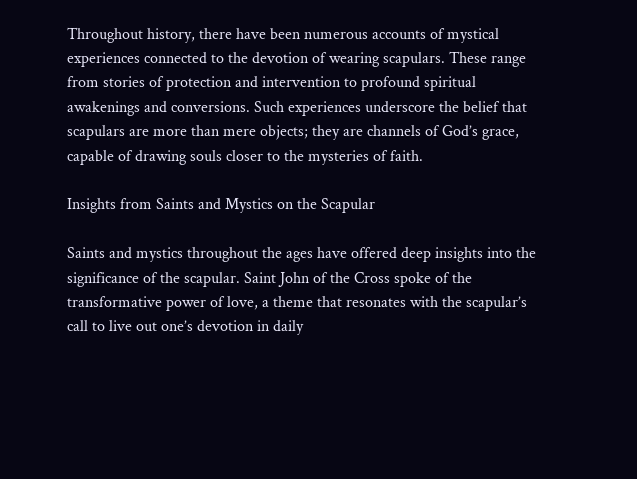Throughout history, there have been numerous accounts of mystical experiences connected to the devotion of wearing scapulars. These range from stories of protection and intervention to profound spiritual awakenings and conversions. Such experiences underscore the belief that scapulars are more than mere objects; they are channels of God’s grace, capable of drawing souls closer to the mysteries of faith.

Insights from Saints and Mystics on the Scapular

Saints and mystics throughout the ages have offered deep insights into the significance of the scapular. Saint John of the Cross spoke of the transformative power of love, a theme that resonates with the scapular’s call to live out one’s devotion in daily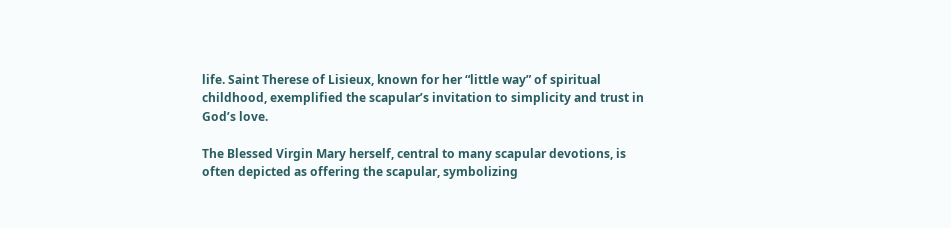life. Saint Therese of Lisieux, known for her “little way” of spiritual childhood, exemplified the scapular’s invitation to simplicity and trust in God’s love.

The Blessed Virgin Mary herself, central to many scapular devotions, is often depicted as offering the scapular, symbolizing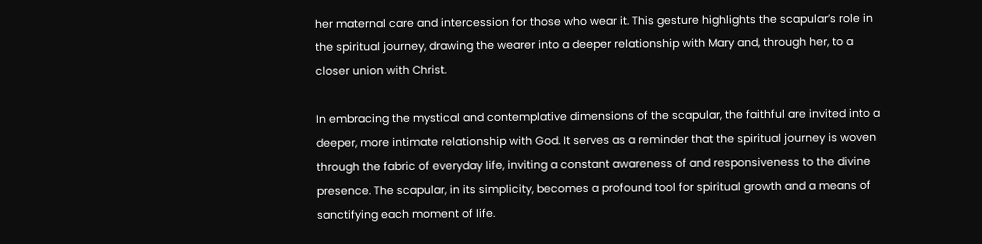her maternal care and intercession for those who wear it. This gesture highlights the scapular’s role in the spiritual journey, drawing the wearer into a deeper relationship with Mary and, through her, to a closer union with Christ.

In embracing the mystical and contemplative dimensions of the scapular, the faithful are invited into a deeper, more intimate relationship with God. It serves as a reminder that the spiritual journey is woven through the fabric of everyday life, inviting a constant awareness of and responsiveness to the divine presence. The scapular, in its simplicity, becomes a profound tool for spiritual growth and a means of sanctifying each moment of life.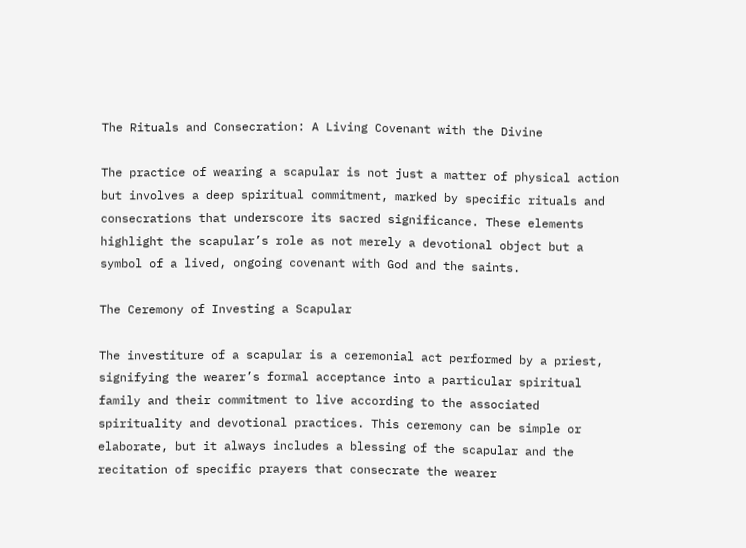The Rituals and Consecration: A Living Covenant with the Divine

The practice of wearing a scapular is not just a matter of physical action but involves a deep spiritual commitment, marked by specific rituals and consecrations that underscore its sacred significance. These elements highlight the scapular’s role as not merely a devotional object but a symbol of a lived, ongoing covenant with God and the saints.

The Ceremony of Investing a Scapular

The investiture of a scapular is a ceremonial act performed by a priest, signifying the wearer’s formal acceptance into a particular spiritual family and their commitment to live according to the associated spirituality and devotional practices. This ceremony can be simple or elaborate, but it always includes a blessing of the scapular and the recitation of specific prayers that consecrate the wearer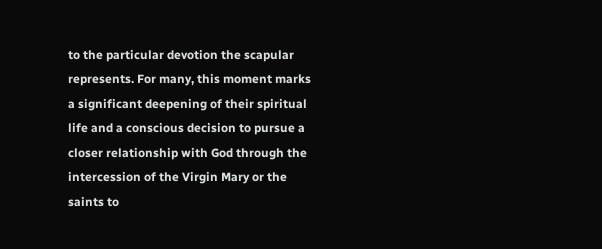to the particular devotion the scapular represents. For many, this moment marks a significant deepening of their spiritual life and a conscious decision to pursue a closer relationship with God through the intercession of the Virgin Mary or the saints to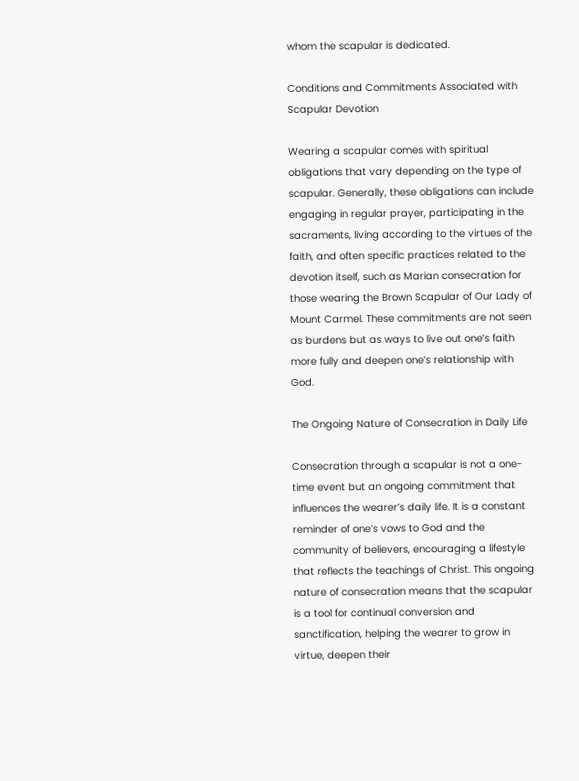whom the scapular is dedicated.

Conditions and Commitments Associated with Scapular Devotion

Wearing a scapular comes with spiritual obligations that vary depending on the type of scapular. Generally, these obligations can include engaging in regular prayer, participating in the sacraments, living according to the virtues of the faith, and often specific practices related to the devotion itself, such as Marian consecration for those wearing the Brown Scapular of Our Lady of Mount Carmel. These commitments are not seen as burdens but as ways to live out one’s faith more fully and deepen one’s relationship with God.

The Ongoing Nature of Consecration in Daily Life

Consecration through a scapular is not a one-time event but an ongoing commitment that influences the wearer’s daily life. It is a constant reminder of one’s vows to God and the community of believers, encouraging a lifestyle that reflects the teachings of Christ. This ongoing nature of consecration means that the scapular is a tool for continual conversion and sanctification, helping the wearer to grow in virtue, deepen their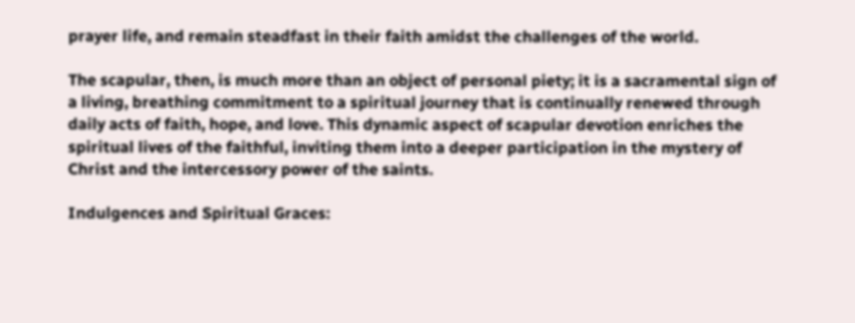prayer life, and remain steadfast in their faith amidst the challenges of the world.

The scapular, then, is much more than an object of personal piety; it is a sacramental sign of a living, breathing commitment to a spiritual journey that is continually renewed through daily acts of faith, hope, and love. This dynamic aspect of scapular devotion enriches the spiritual lives of the faithful, inviting them into a deeper participation in the mystery of Christ and the intercessory power of the saints.

Indulgences and Spiritual Graces: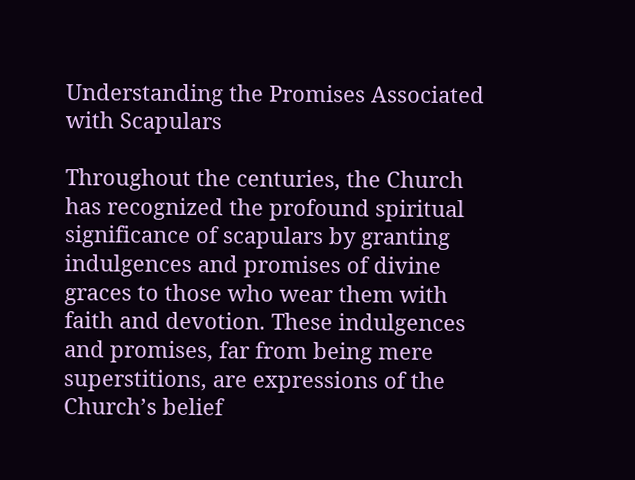Understanding the Promises Associated with Scapulars

Throughout the centuries, the Church has recognized the profound spiritual significance of scapulars by granting indulgences and promises of divine graces to those who wear them with faith and devotion. These indulgences and promises, far from being mere superstitions, are expressions of the Church’s belief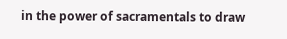in the power of sacramentals to draw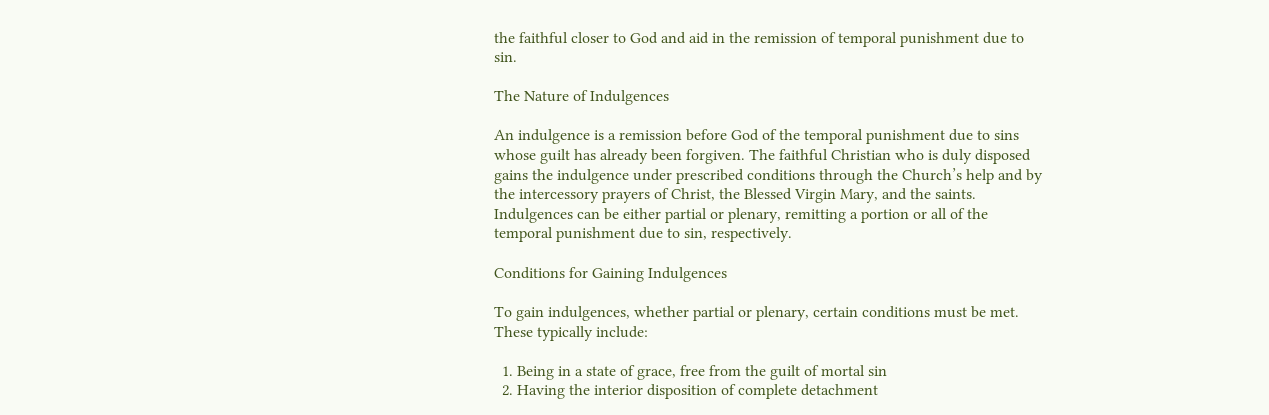the faithful closer to God and aid in the remission of temporal punishment due to sin.

The Nature of Indulgences

An indulgence is a remission before God of the temporal punishment due to sins whose guilt has already been forgiven. The faithful Christian who is duly disposed gains the indulgence under prescribed conditions through the Church’s help and by the intercessory prayers of Christ, the Blessed Virgin Mary, and the saints. Indulgences can be either partial or plenary, remitting a portion or all of the temporal punishment due to sin, respectively.

Conditions for Gaining Indulgences

To gain indulgences, whether partial or plenary, certain conditions must be met. These typically include:

  1. Being in a state of grace, free from the guilt of mortal sin
  2. Having the interior disposition of complete detachment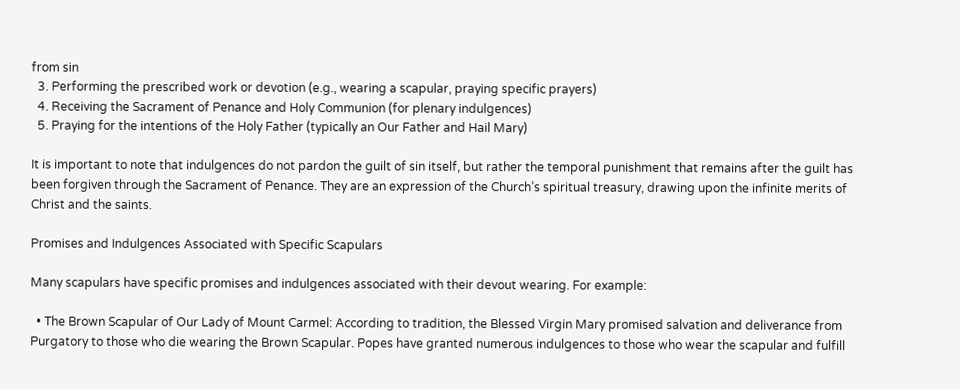from sin
  3. Performing the prescribed work or devotion (e.g., wearing a scapular, praying specific prayers)
  4. Receiving the Sacrament of Penance and Holy Communion (for plenary indulgences)
  5. Praying for the intentions of the Holy Father (typically an Our Father and Hail Mary)

It is important to note that indulgences do not pardon the guilt of sin itself, but rather the temporal punishment that remains after the guilt has been forgiven through the Sacrament of Penance. They are an expression of the Church’s spiritual treasury, drawing upon the infinite merits of Christ and the saints.

Promises and Indulgences Associated with Specific Scapulars

Many scapulars have specific promises and indulgences associated with their devout wearing. For example:

  • The Brown Scapular of Our Lady of Mount Carmel: According to tradition, the Blessed Virgin Mary promised salvation and deliverance from Purgatory to those who die wearing the Brown Scapular. Popes have granted numerous indulgences to those who wear the scapular and fulfill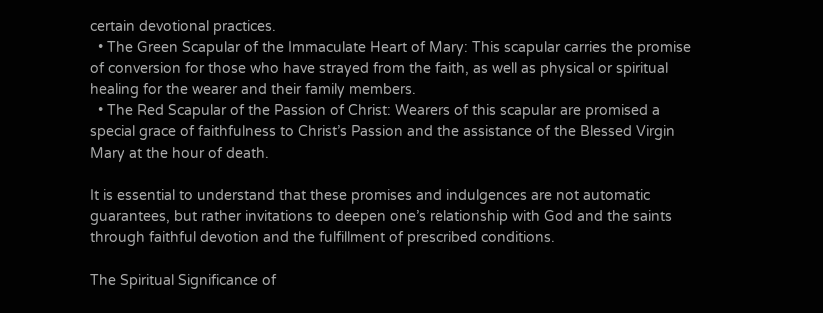certain devotional practices.
  • The Green Scapular of the Immaculate Heart of Mary: This scapular carries the promise of conversion for those who have strayed from the faith, as well as physical or spiritual healing for the wearer and their family members.
  • The Red Scapular of the Passion of Christ: Wearers of this scapular are promised a special grace of faithfulness to Christ’s Passion and the assistance of the Blessed Virgin Mary at the hour of death.

It is essential to understand that these promises and indulgences are not automatic guarantees, but rather invitations to deepen one’s relationship with God and the saints through faithful devotion and the fulfillment of prescribed conditions.

The Spiritual Significance of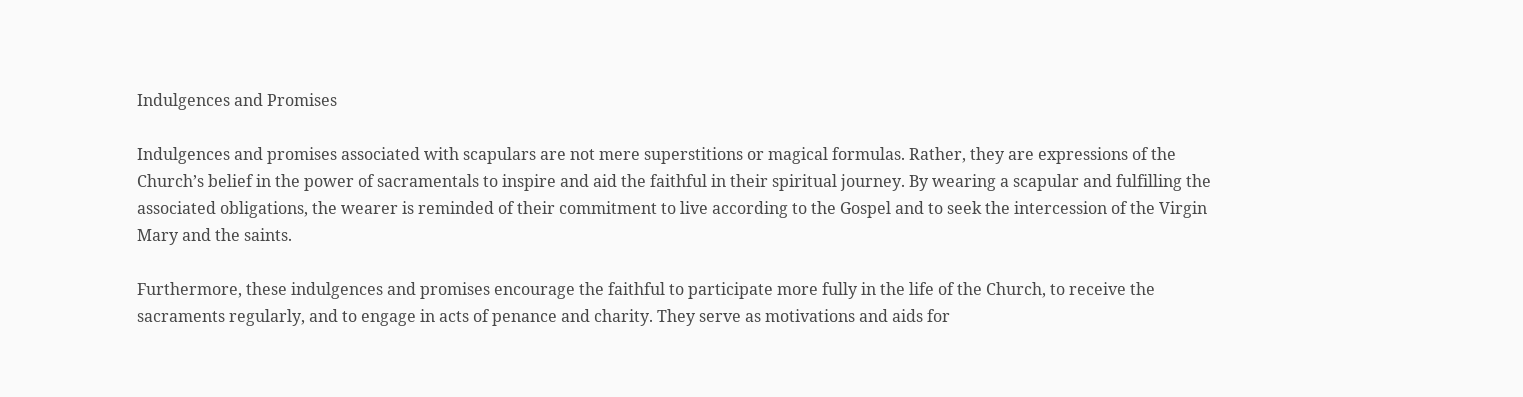Indulgences and Promises

Indulgences and promises associated with scapulars are not mere superstitions or magical formulas. Rather, they are expressions of the Church’s belief in the power of sacramentals to inspire and aid the faithful in their spiritual journey. By wearing a scapular and fulfilling the associated obligations, the wearer is reminded of their commitment to live according to the Gospel and to seek the intercession of the Virgin Mary and the saints.

Furthermore, these indulgences and promises encourage the faithful to participate more fully in the life of the Church, to receive the sacraments regularly, and to engage in acts of penance and charity. They serve as motivations and aids for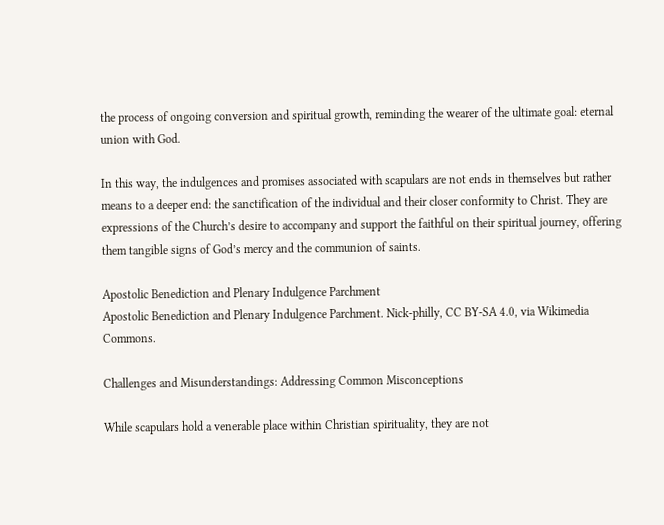the process of ongoing conversion and spiritual growth, reminding the wearer of the ultimate goal: eternal union with God.

In this way, the indulgences and promises associated with scapulars are not ends in themselves but rather means to a deeper end: the sanctification of the individual and their closer conformity to Christ. They are expressions of the Church’s desire to accompany and support the faithful on their spiritual journey, offering them tangible signs of God’s mercy and the communion of saints.

Apostolic Benediction and Plenary Indulgence Parchment
Apostolic Benediction and Plenary Indulgence Parchment. Nick-philly, CC BY-SA 4.0, via Wikimedia Commons.

Challenges and Misunderstandings: Addressing Common Misconceptions

While scapulars hold a venerable place within Christian spirituality, they are not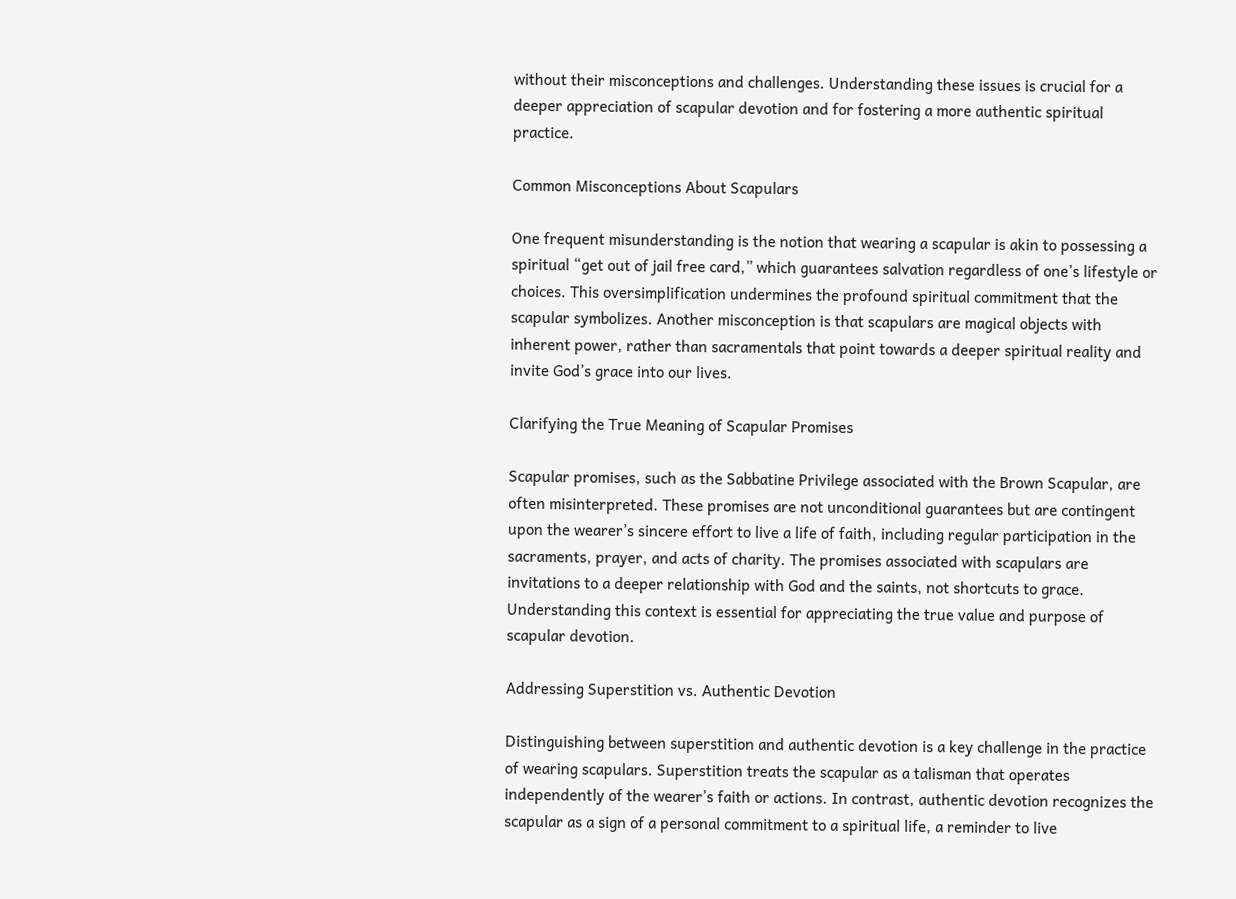without their misconceptions and challenges. Understanding these issues is crucial for a deeper appreciation of scapular devotion and for fostering a more authentic spiritual practice.

Common Misconceptions About Scapulars

One frequent misunderstanding is the notion that wearing a scapular is akin to possessing a spiritual “get out of jail free card,” which guarantees salvation regardless of one’s lifestyle or choices. This oversimplification undermines the profound spiritual commitment that the scapular symbolizes. Another misconception is that scapulars are magical objects with inherent power, rather than sacramentals that point towards a deeper spiritual reality and invite God’s grace into our lives.

Clarifying the True Meaning of Scapular Promises

Scapular promises, such as the Sabbatine Privilege associated with the Brown Scapular, are often misinterpreted. These promises are not unconditional guarantees but are contingent upon the wearer’s sincere effort to live a life of faith, including regular participation in the sacraments, prayer, and acts of charity. The promises associated with scapulars are invitations to a deeper relationship with God and the saints, not shortcuts to grace. Understanding this context is essential for appreciating the true value and purpose of scapular devotion.

Addressing Superstition vs. Authentic Devotion

Distinguishing between superstition and authentic devotion is a key challenge in the practice of wearing scapulars. Superstition treats the scapular as a talisman that operates independently of the wearer’s faith or actions. In contrast, authentic devotion recognizes the scapular as a sign of a personal commitment to a spiritual life, a reminder to live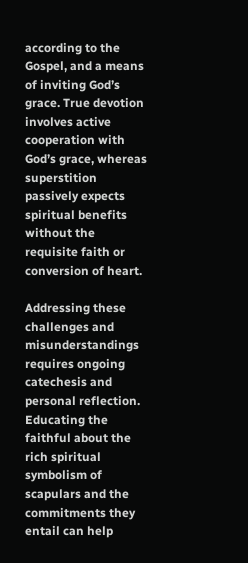according to the Gospel, and a means of inviting God’s grace. True devotion involves active cooperation with God’s grace, whereas superstition passively expects spiritual benefits without the requisite faith or conversion of heart.

Addressing these challenges and misunderstandings requires ongoing catechesis and personal reflection. Educating the faithful about the rich spiritual symbolism of scapulars and the commitments they entail can help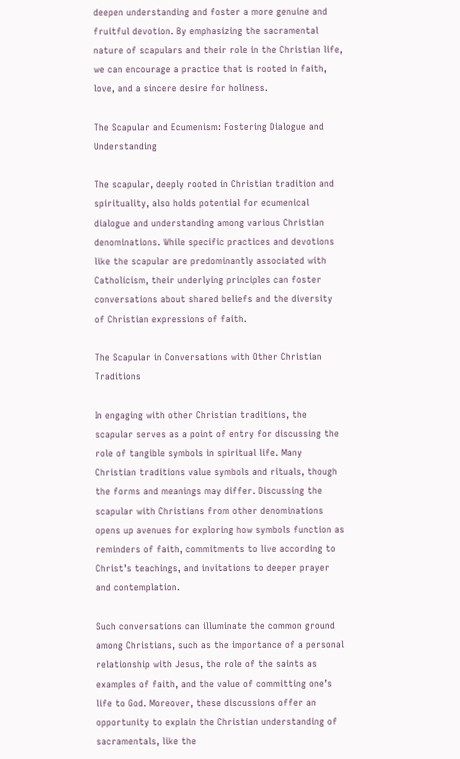deepen understanding and foster a more genuine and fruitful devotion. By emphasizing the sacramental nature of scapulars and their role in the Christian life, we can encourage a practice that is rooted in faith, love, and a sincere desire for holiness.

The Scapular and Ecumenism: Fostering Dialogue and Understanding

The scapular, deeply rooted in Christian tradition and spirituality, also holds potential for ecumenical dialogue and understanding among various Christian denominations. While specific practices and devotions like the scapular are predominantly associated with Catholicism, their underlying principles can foster conversations about shared beliefs and the diversity of Christian expressions of faith.

The Scapular in Conversations with Other Christian Traditions

In engaging with other Christian traditions, the scapular serves as a point of entry for discussing the role of tangible symbols in spiritual life. Many Christian traditions value symbols and rituals, though the forms and meanings may differ. Discussing the scapular with Christians from other denominations opens up avenues for exploring how symbols function as reminders of faith, commitments to live according to Christ’s teachings, and invitations to deeper prayer and contemplation.

Such conversations can illuminate the common ground among Christians, such as the importance of a personal relationship with Jesus, the role of the saints as examples of faith, and the value of committing one’s life to God. Moreover, these discussions offer an opportunity to explain the Christian understanding of sacramentals, like the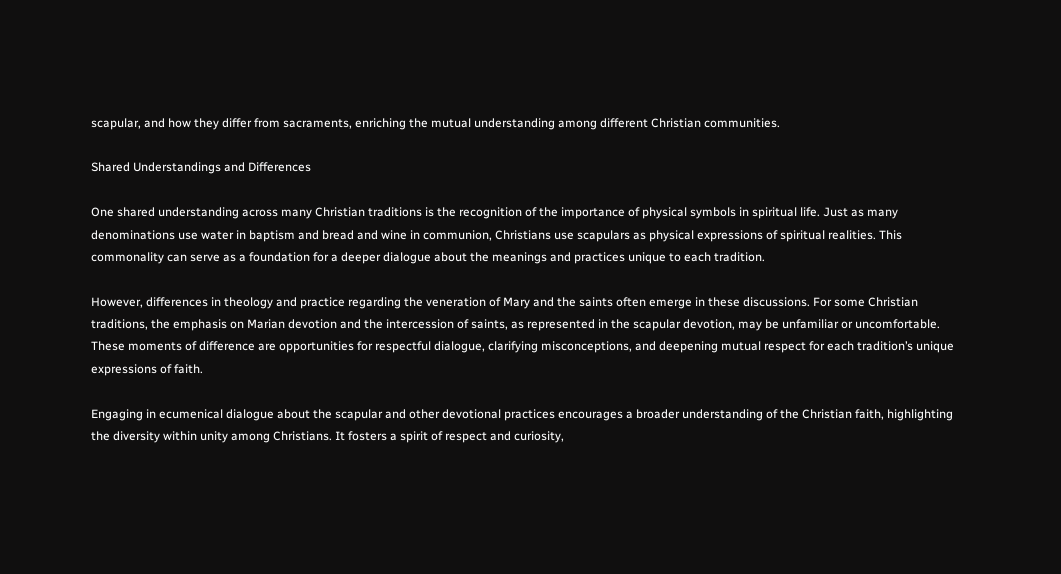scapular, and how they differ from sacraments, enriching the mutual understanding among different Christian communities.

Shared Understandings and Differences

One shared understanding across many Christian traditions is the recognition of the importance of physical symbols in spiritual life. Just as many denominations use water in baptism and bread and wine in communion, Christians use scapulars as physical expressions of spiritual realities. This commonality can serve as a foundation for a deeper dialogue about the meanings and practices unique to each tradition.

However, differences in theology and practice regarding the veneration of Mary and the saints often emerge in these discussions. For some Christian traditions, the emphasis on Marian devotion and the intercession of saints, as represented in the scapular devotion, may be unfamiliar or uncomfortable. These moments of difference are opportunities for respectful dialogue, clarifying misconceptions, and deepening mutual respect for each tradition’s unique expressions of faith.

Engaging in ecumenical dialogue about the scapular and other devotional practices encourages a broader understanding of the Christian faith, highlighting the diversity within unity among Christians. It fosters a spirit of respect and curiosity,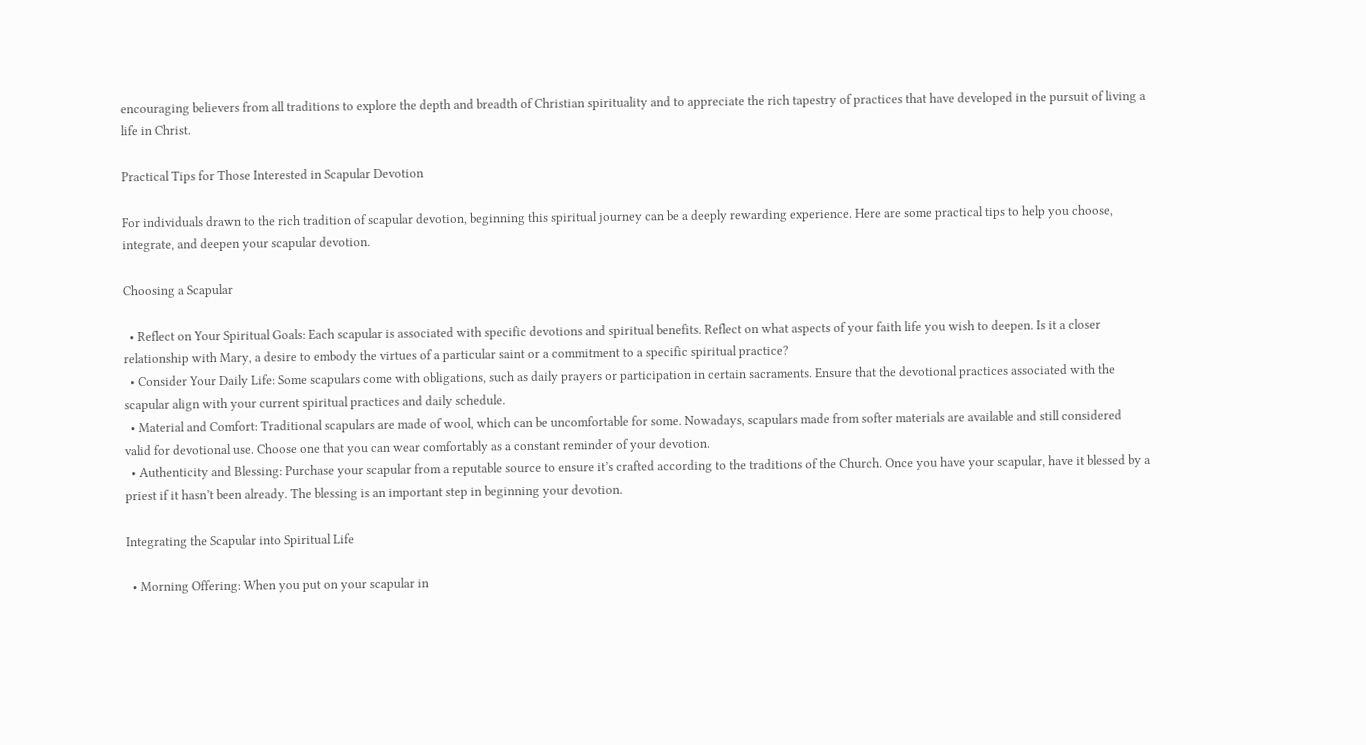encouraging believers from all traditions to explore the depth and breadth of Christian spirituality and to appreciate the rich tapestry of practices that have developed in the pursuit of living a life in Christ.

Practical Tips for Those Interested in Scapular Devotion

For individuals drawn to the rich tradition of scapular devotion, beginning this spiritual journey can be a deeply rewarding experience. Here are some practical tips to help you choose, integrate, and deepen your scapular devotion.

Choosing a Scapular

  • Reflect on Your Spiritual Goals: Each scapular is associated with specific devotions and spiritual benefits. Reflect on what aspects of your faith life you wish to deepen. Is it a closer relationship with Mary, a desire to embody the virtues of a particular saint or a commitment to a specific spiritual practice?
  • Consider Your Daily Life: Some scapulars come with obligations, such as daily prayers or participation in certain sacraments. Ensure that the devotional practices associated with the scapular align with your current spiritual practices and daily schedule.
  • Material and Comfort: Traditional scapulars are made of wool, which can be uncomfortable for some. Nowadays, scapulars made from softer materials are available and still considered valid for devotional use. Choose one that you can wear comfortably as a constant reminder of your devotion.
  • Authenticity and Blessing: Purchase your scapular from a reputable source to ensure it’s crafted according to the traditions of the Church. Once you have your scapular, have it blessed by a priest if it hasn’t been already. The blessing is an important step in beginning your devotion.

Integrating the Scapular into Spiritual Life

  • Morning Offering: When you put on your scapular in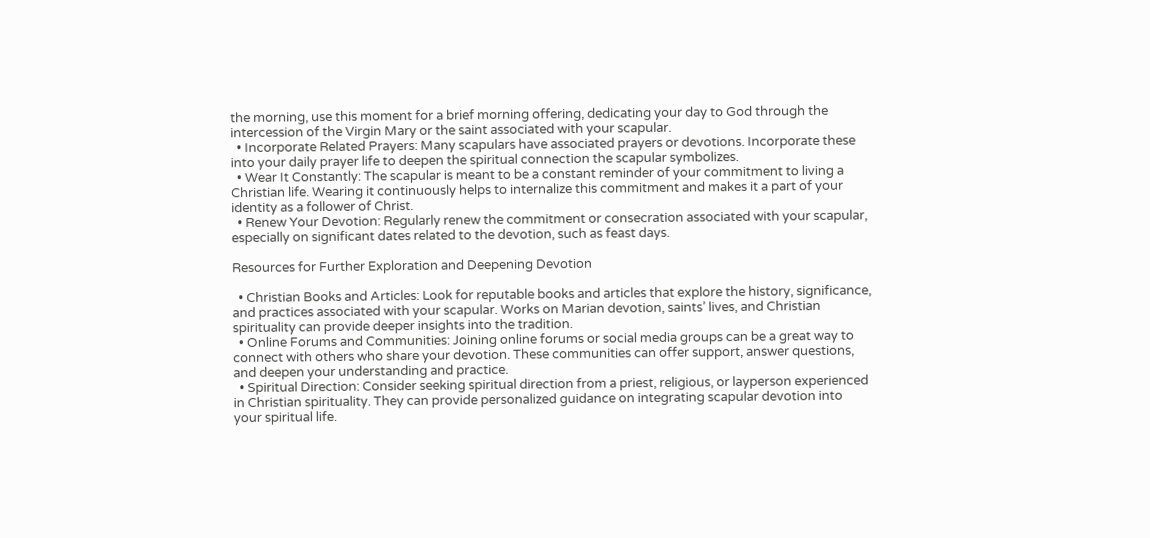the morning, use this moment for a brief morning offering, dedicating your day to God through the intercession of the Virgin Mary or the saint associated with your scapular.
  • Incorporate Related Prayers: Many scapulars have associated prayers or devotions. Incorporate these into your daily prayer life to deepen the spiritual connection the scapular symbolizes.
  • Wear It Constantly: The scapular is meant to be a constant reminder of your commitment to living a Christian life. Wearing it continuously helps to internalize this commitment and makes it a part of your identity as a follower of Christ.
  • Renew Your Devotion: Regularly renew the commitment or consecration associated with your scapular, especially on significant dates related to the devotion, such as feast days.

Resources for Further Exploration and Deepening Devotion

  • Christian Books and Articles: Look for reputable books and articles that explore the history, significance, and practices associated with your scapular. Works on Marian devotion, saints’ lives, and Christian spirituality can provide deeper insights into the tradition.
  • Online Forums and Communities: Joining online forums or social media groups can be a great way to connect with others who share your devotion. These communities can offer support, answer questions, and deepen your understanding and practice.
  • Spiritual Direction: Consider seeking spiritual direction from a priest, religious, or layperson experienced in Christian spirituality. They can provide personalized guidance on integrating scapular devotion into your spiritual life.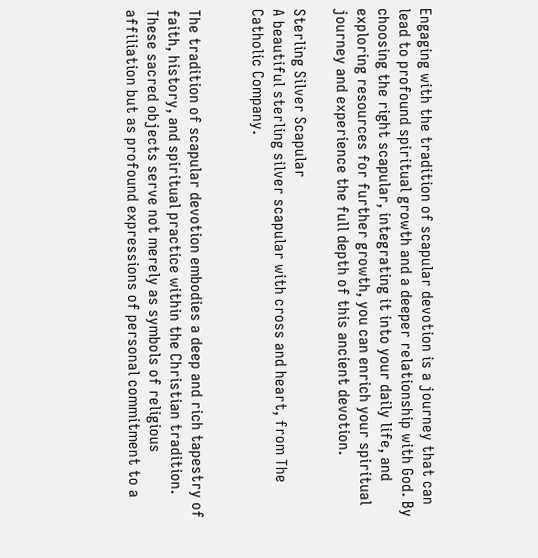Engaging with the tradition of scapular devotion is a journey that can lead to profound spiritual growth and a deeper relationship with God. By choosing the right scapular, integrating it into your daily life, and exploring resources for further growth, you can enrich your spiritual journey and experience the full depth of this ancient devotion.

Sterling Silver Scapular
A beautiful sterling silver scapular with cross and heart, from The Catholic Company.


The tradition of scapular devotion embodies a deep and rich tapestry of faith, history, and spiritual practice within the Christian tradition. These sacred objects serve not merely as symbols of religious affiliation but as profound expressions of personal commitment to a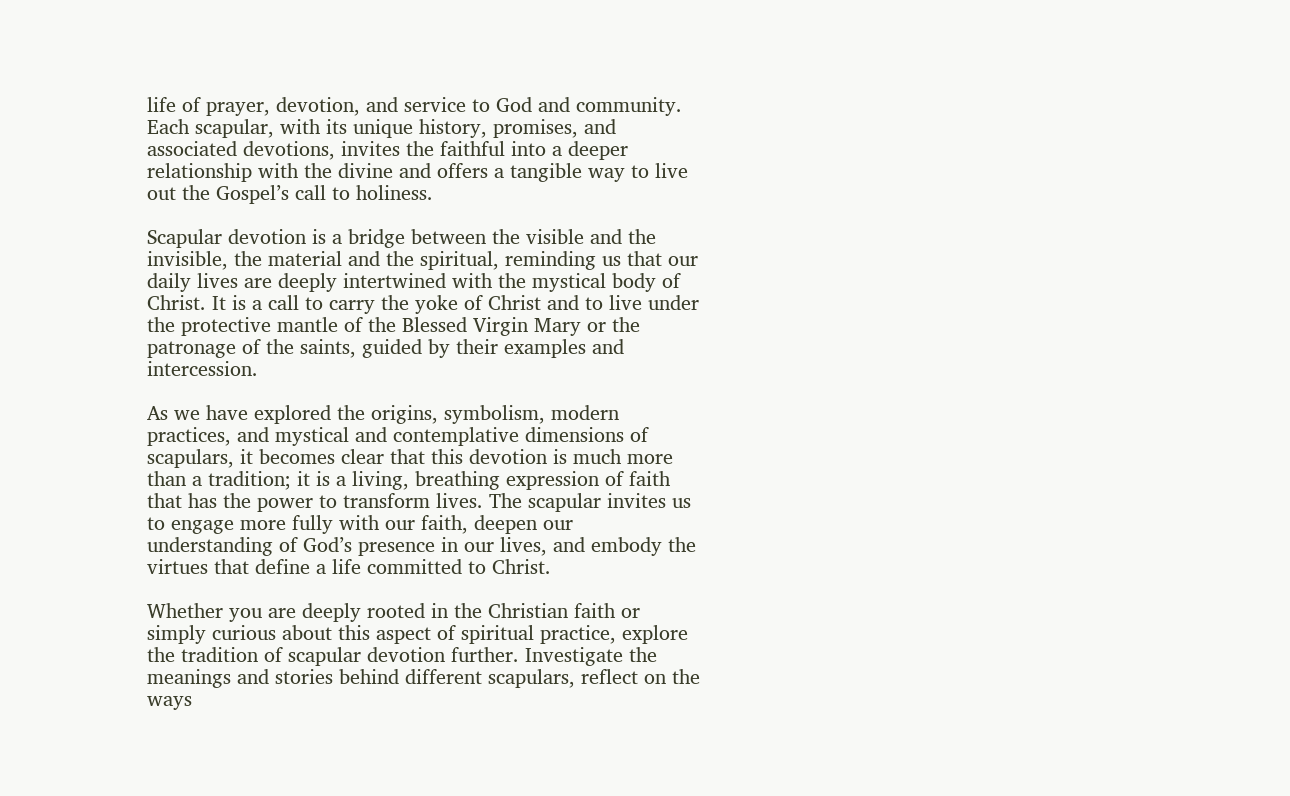life of prayer, devotion, and service to God and community. Each scapular, with its unique history, promises, and associated devotions, invites the faithful into a deeper relationship with the divine and offers a tangible way to live out the Gospel’s call to holiness.

Scapular devotion is a bridge between the visible and the invisible, the material and the spiritual, reminding us that our daily lives are deeply intertwined with the mystical body of Christ. It is a call to carry the yoke of Christ and to live under the protective mantle of the Blessed Virgin Mary or the patronage of the saints, guided by their examples and intercession.

As we have explored the origins, symbolism, modern practices, and mystical and contemplative dimensions of scapulars, it becomes clear that this devotion is much more than a tradition; it is a living, breathing expression of faith that has the power to transform lives. The scapular invites us to engage more fully with our faith, deepen our understanding of God’s presence in our lives, and embody the virtues that define a life committed to Christ.

Whether you are deeply rooted in the Christian faith or simply curious about this aspect of spiritual practice, explore the tradition of scapular devotion further. Investigate the meanings and stories behind different scapulars, reflect on the ways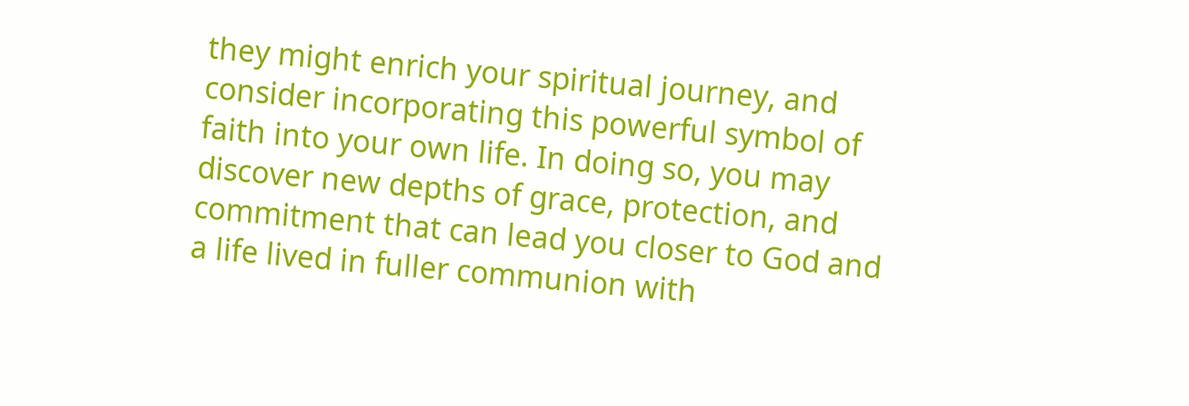they might enrich your spiritual journey, and consider incorporating this powerful symbol of faith into your own life. In doing so, you may discover new depths of grace, protection, and commitment that can lead you closer to God and a life lived in fuller communion with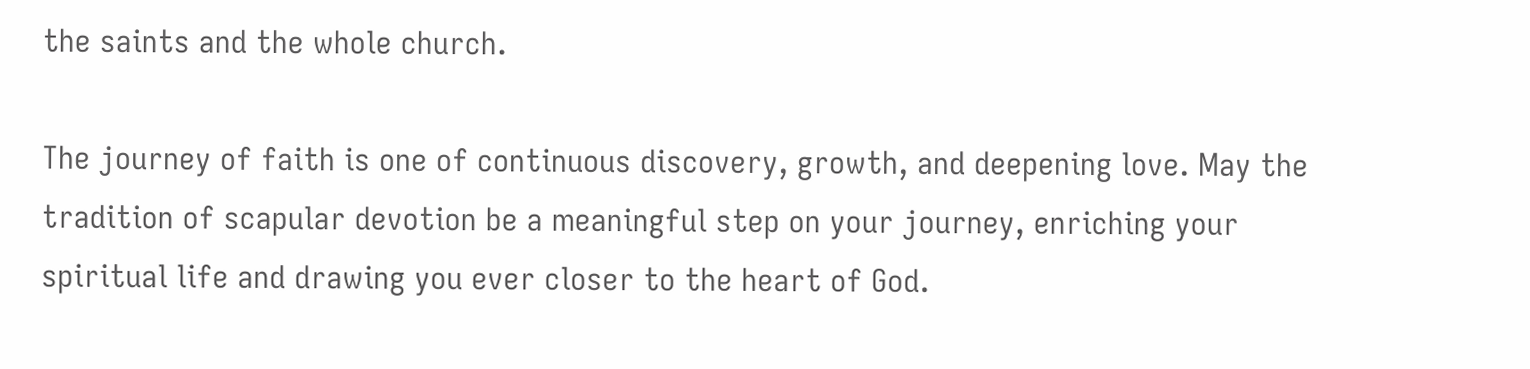the saints and the whole church.

The journey of faith is one of continuous discovery, growth, and deepening love. May the tradition of scapular devotion be a meaningful step on your journey, enriching your spiritual life and drawing you ever closer to the heart of God.